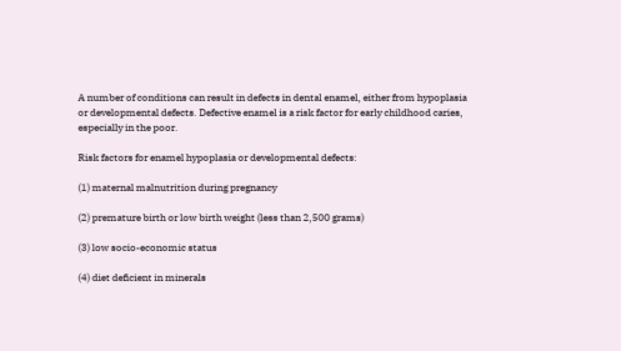A number of conditions can result in defects in dental enamel, either from hypoplasia or developmental defects. Defective enamel is a risk factor for early childhood caries, especially in the poor.

Risk factors for enamel hypoplasia or developmental defects:

(1) maternal malnutrition during pregnancy

(2) premature birth or low birth weight (less than 2,500 grams)

(3) low socio-economic status

(4) diet deficient in minerals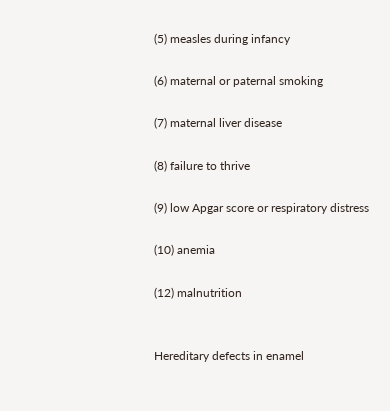(5) measles during infancy

(6) maternal or paternal smoking

(7) maternal liver disease

(8) failure to thrive

(9) low Apgar score or respiratory distress

(10) anemia

(12) malnutrition


Hereditary defects in enamel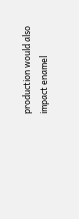production would also impact enamel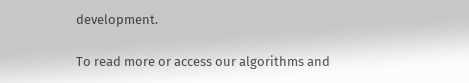development.

To read more or access our algorithms and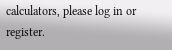calculators, please log in or register.